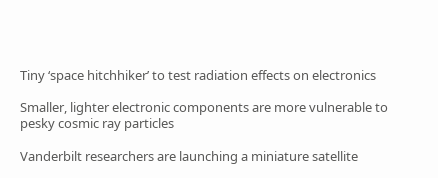Tiny ‘space hitchhiker’ to test radiation effects on electronics

Smaller, lighter electronic components are more vulnerable to pesky cosmic ray particles

Vanderbilt researchers are launching a miniature satellite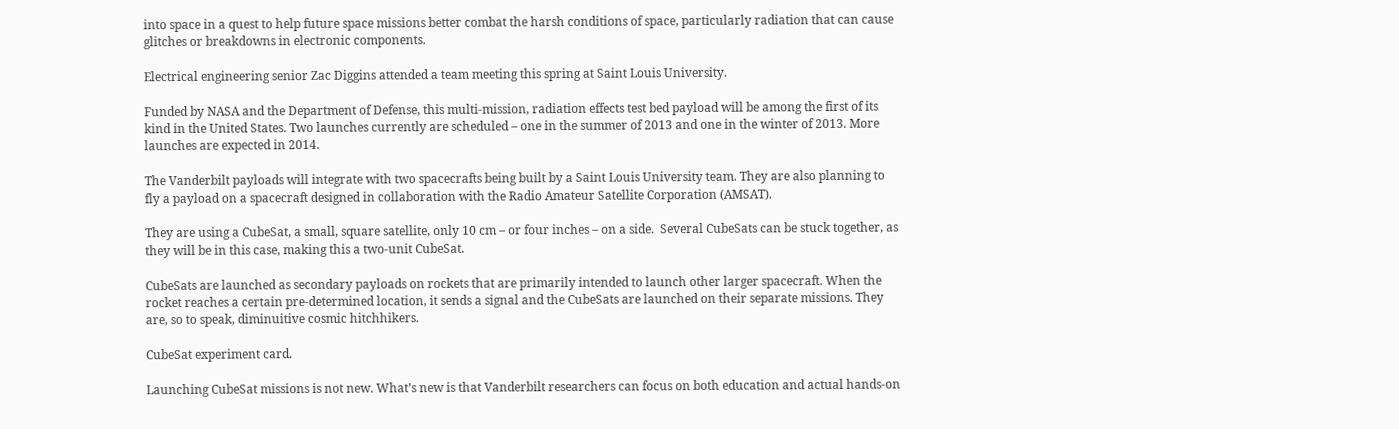into space in a quest to help future space missions better combat the harsh conditions of space, particularly radiation that can cause glitches or breakdowns in electronic components.

Electrical engineering senior Zac Diggins attended a team meeting this spring at Saint Louis University.

Funded by NASA and the Department of Defense, this multi-mission, radiation effects test bed payload will be among the first of its kind in the United States. Two launches currently are scheduled – one in the summer of 2013 and one in the winter of 2013. More launches are expected in 2014.

The Vanderbilt payloads will integrate with two spacecrafts being built by a Saint Louis University team. They are also planning to fly a payload on a spacecraft designed in collaboration with the Radio Amateur Satellite Corporation (AMSAT).

They are using a CubeSat, a small, square satellite, only 10 cm – or four inches – on a side.  Several CubeSats can be stuck together, as they will be in this case, making this a two-unit CubeSat.

CubeSats are launched as secondary payloads on rockets that are primarily intended to launch other larger spacecraft. When the rocket reaches a certain pre-determined location, it sends a signal and the CubeSats are launched on their separate missions. They are, so to speak, diminuitive cosmic hitchhikers.

CubeSat experiment card.

Launching CubeSat missions is not new. What’s new is that Vanderbilt researchers can focus on both education and actual hands-on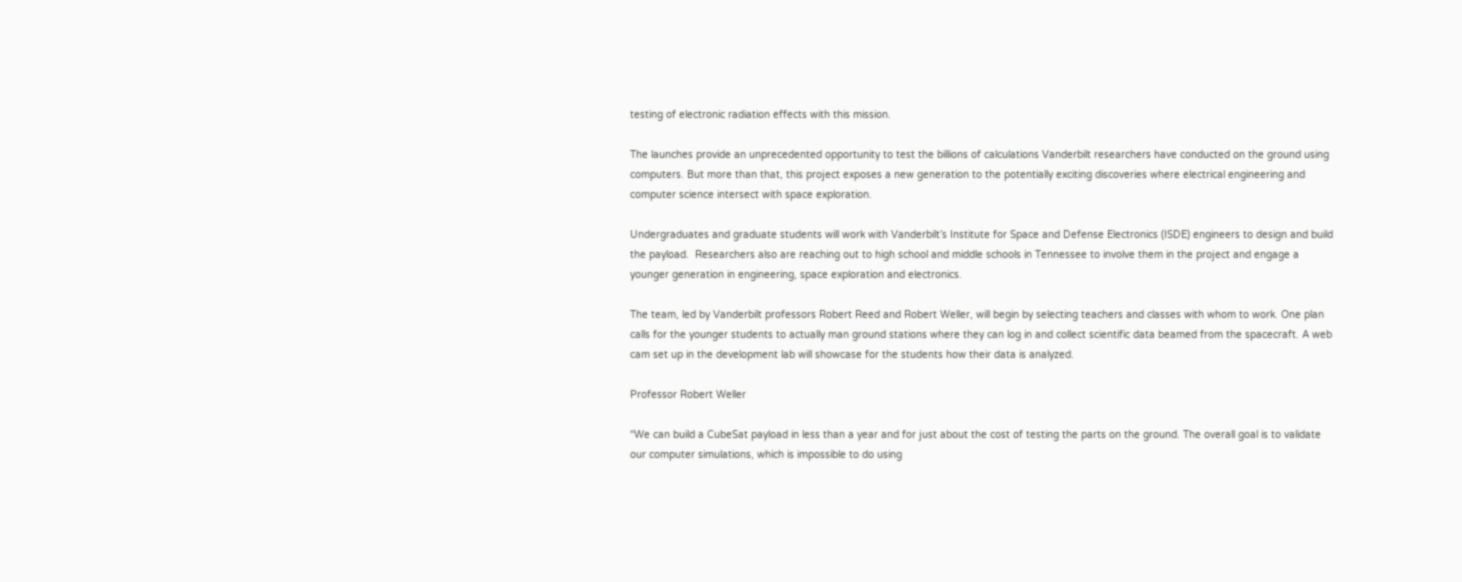testing of electronic radiation effects with this mission.

The launches provide an unprecedented opportunity to test the billions of calculations Vanderbilt researchers have conducted on the ground using computers. But more than that, this project exposes a new generation to the potentially exciting discoveries where electrical engineering and computer science intersect with space exploration.

Undergraduates and graduate students will work with Vanderbilt’s Institute for Space and Defense Electronics (ISDE) engineers to design and build the payload.  Researchers also are reaching out to high school and middle schools in Tennessee to involve them in the project and engage a younger generation in engineering, space exploration and electronics.

The team, led by Vanderbilt professors Robert Reed and Robert Weller, will begin by selecting teachers and classes with whom to work. One plan calls for the younger students to actually man ground stations where they can log in and collect scientific data beamed from the spacecraft. A web cam set up in the development lab will showcase for the students how their data is analyzed.

Professor Robert Weller

“We can build a CubeSat payload in less than a year and for just about the cost of testing the parts on the ground. The overall goal is to validate our computer simulations, which is impossible to do using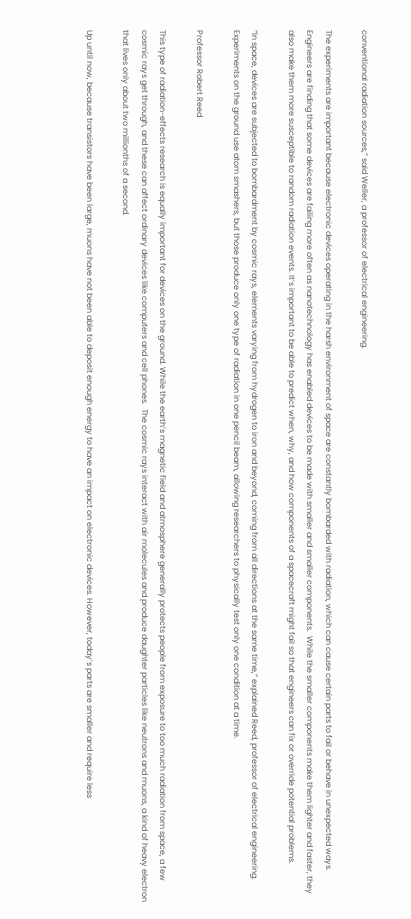conventional radiation sources,” said Weller, a professor of electrical engineering.

The experiments are important because electronic devices operating in the harsh environment of space are constantly bombarded with radiation, which can cause certain parts to fail or behave in unexpected ways. Engineers are finding that some devices are failing more often as nanotechnology has enabled devices to be made with smaller and smaller components.  While the smaller components make them lighter and faster, they also make them more susceptible to random radiation events. It’s important to be able to predict when, why, and how components of a spacecraft might fail so that engineers can fix or override potential problems.

“In space, devices are subjected to bombardment by cosmic rays, elements varying from hydrogen to iron and beyond, coming from all directions at the same time,” explained Reed, professor of electrical engineering. Experiments on the ground use atom smashers, but those produce only one type of radiation in one pencil beam, allowing researchers to physically test only one condition at a time.

Professor Robert Reed

This type of radiation-effects research is equally important for devices on the ground. While the earth’s magnetic field and atmosphere generally protects people from exposure to too much radiation from space, a few cosmic rays get through, and these can affect ordinary devices like computers and cell phones.  The cosmic rays interact with air molecules and produce daughter particles like neutrons and muons, a kind of heavy electron that lives only about two millionths of a second.

Up until now, because transistors have been large, muons have not been able to deposit enough energy to have an impact on electronic devices. However, today’s parts are smaller and require less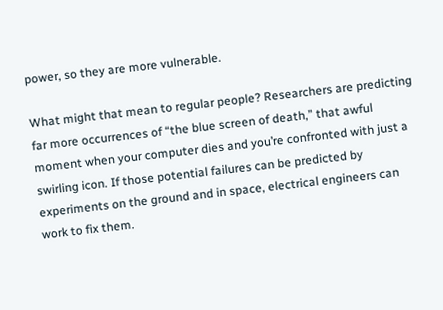power, so they are more vulnerable.

What might that mean to regular people? Researchers are predicting far more occurrences of “the blue screen of death,” that awful moment when your computer dies and you’re confronted with just a swirling icon. If those potential failures can be predicted by experiments on the ground and in space, electrical engineers can work to fix them.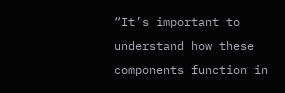“It’s important to understand how these components function in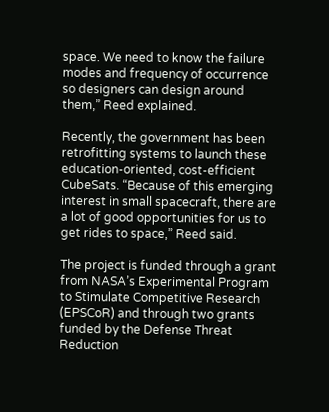space. We need to know the failure modes and frequency of occurrence so designers can design around them,” Reed explained.

Recently, the government has been retrofitting systems to launch these education-oriented, cost-efficient CubeSats. “Because of this emerging interest in small spacecraft, there are a lot of good opportunities for us to get rides to space,” Reed said.

The project is funded through a grant from NASA’s Experimental Program to Stimulate Competitive Research (EPSCoR) and through two grants funded by the Defense Threat Reduction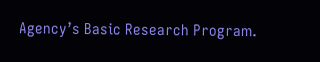Agency’s Basic Research Program.